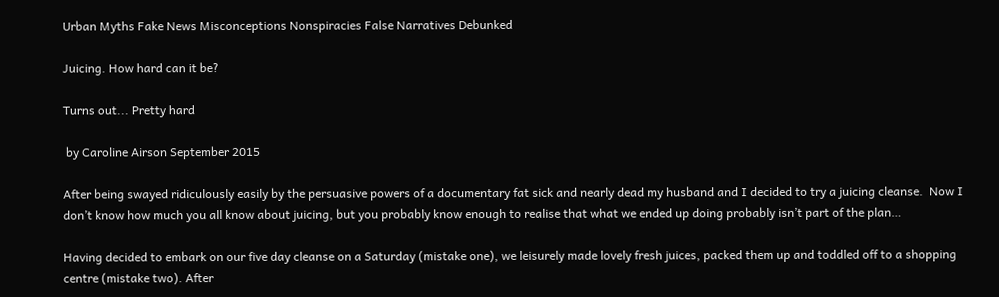Urban Myths Fake News Misconceptions Nonspiracies False Narratives Debunked

Juicing. How hard can it be?

Turns out... Pretty hard

 by Caroline Airson September 2015

After being swayed ridiculously easily by the persuasive powers of a documentary fat sick and nearly dead my husband and I decided to try a juicing cleanse.  Now I don’t know how much you all know about juicing, but you probably know enough to realise that what we ended up doing probably isn’t part of the plan…

Having decided to embark on our five day cleanse on a Saturday (mistake one), we leisurely made lovely fresh juices, packed them up and toddled off to a shopping centre (mistake two). After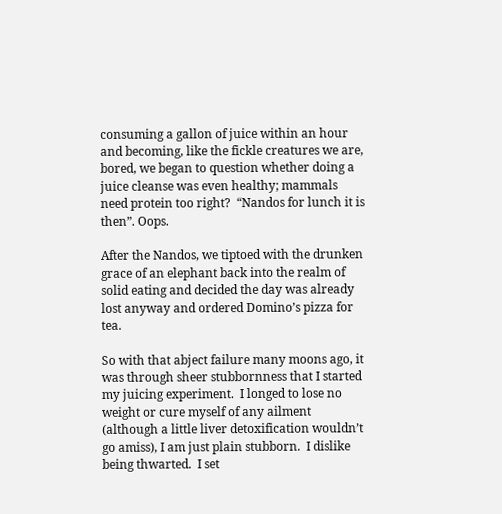consuming a gallon of juice within an hour and becoming, like the fickle creatures we are, bored, we began to question whether doing a juice cleanse was even healthy; mammals need protein too right?  “Nandos for lunch it is then”. Oops.

After the Nandos, we tiptoed with the drunken grace of an elephant back into the realm of solid eating and decided the day was already lost anyway and ordered Domino’s pizza for tea.

So with that abject failure many moons ago, it was through sheer stubbornness that I started my juicing experiment.  I longed to lose no weight or cure myself of any ailment (although a little liver detoxification wouldn’t go amiss), I am just plain stubborn.  I dislike being thwarted.  I set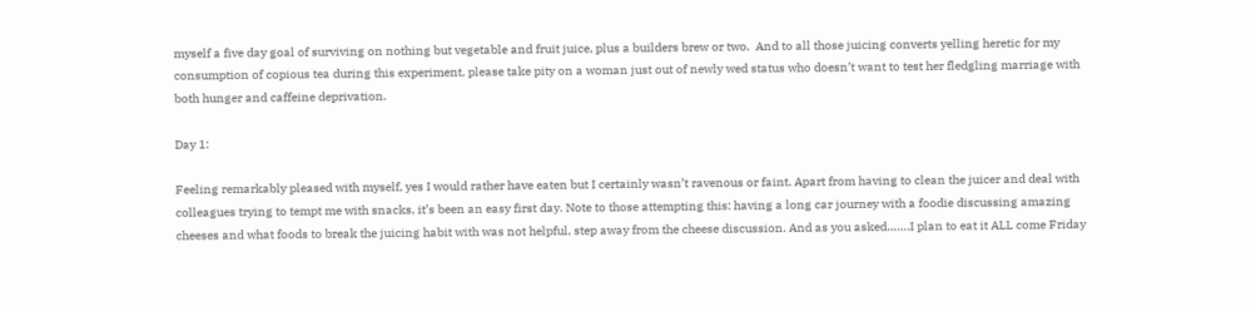myself a five day goal of surviving on nothing but vegetable and fruit juice, plus a builders brew or two.  And to all those juicing converts yelling heretic for my consumption of copious tea during this experiment, please take pity on a woman just out of newly wed status who doesn’t want to test her fledgling marriage with both hunger and caffeine deprivation.

Day 1:

Feeling remarkably pleased with myself, yes I would rather have eaten but I certainly wasn’t ravenous or faint. Apart from having to clean the juicer and deal with colleagues trying to tempt me with snacks, it’s been an easy first day. Note to those attempting this: having a long car journey with a foodie discussing amazing cheeses and what foods to break the juicing habit with was not helpful, step away from the cheese discussion. And as you asked…….I plan to eat it ALL come Friday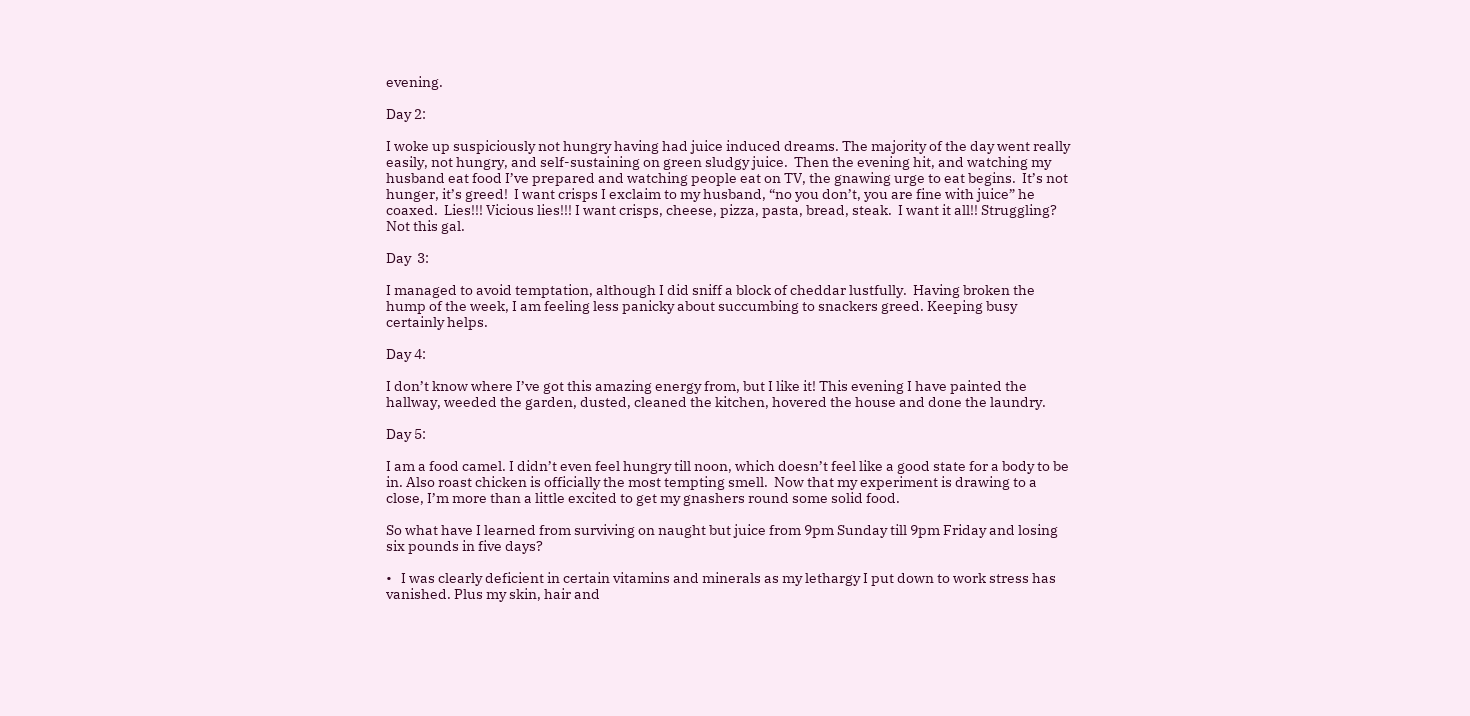evening.

Day 2:

I woke up suspiciously not hungry having had juice induced dreams. The majority of the day went really easily, not hungry, and self-sustaining on green sludgy juice.  Then the evening hit, and watching my husband eat food I’ve prepared and watching people eat on TV, the gnawing urge to eat begins.  It’s not hunger, it’s greed!  I want crisps I exclaim to my husband, “no you don’t, you are fine with juice” he coaxed.  Lies!!! Vicious lies!!! I want crisps, cheese, pizza, pasta, bread, steak.  I want it all!! Struggling? Not this gal.

Day  3:

I managed to avoid temptation, although I did sniff a block of cheddar lustfully.  Having broken the hump of the week, I am feeling less panicky about succumbing to snackers greed. Keeping busy certainly helps.

Day 4:

I don’t know where I’ve got this amazing energy from, but I like it! This evening I have painted the hallway, weeded the garden, dusted, cleaned the kitchen, hovered the house and done the laundry.

Day 5:

I am a food camel. I didn’t even feel hungry till noon, which doesn’t feel like a good state for a body to be in. Also roast chicken is officially the most tempting smell.  Now that my experiment is drawing to a close, I’m more than a little excited to get my gnashers round some solid food.

So what have I learned from surviving on naught but juice from 9pm Sunday till 9pm Friday and losing six pounds in five days?

•   I was clearly deficient in certain vitamins and minerals as my lethargy I put down to work stress has vanished. Plus my skin, hair and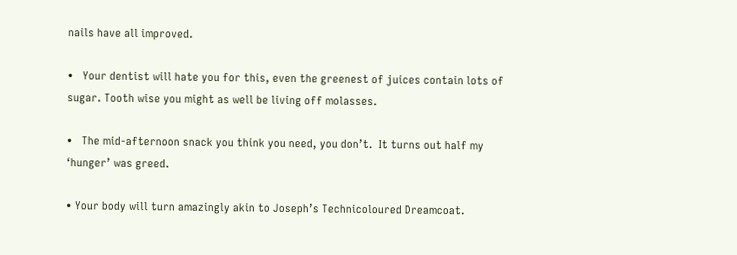nails have all improved.

•   Your dentist will hate you for this, even the greenest of juices contain lots of sugar. Tooth wise you might as well be living off molasses.

•   The mid-afternoon snack you think you need, you don’t.  It turns out half my ‘hunger’ was greed.

• Your body will turn amazingly akin to Joseph’s Technicoloured Dreamcoat.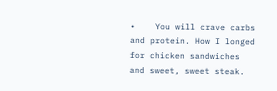•    You will crave carbs and protein. How I longed for chicken sandwiches and sweet, sweet steak.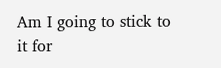Am I going to stick to it for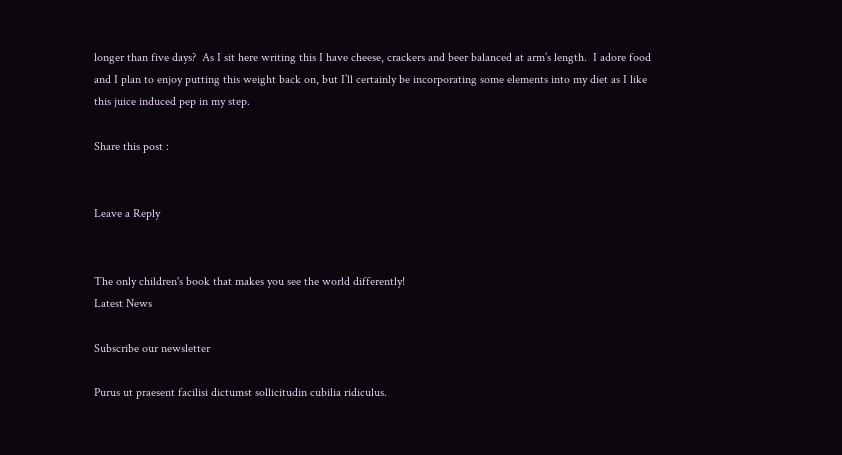longer than five days?  As I sit here writing this I have cheese, crackers and beer balanced at arm’s length.  I adore food and I plan to enjoy putting this weight back on, but I’ll certainly be incorporating some elements into my diet as I like this juice induced pep in my step.

Share this post :


Leave a Reply


The only children's book that makes you see the world differently!
Latest News

Subscribe our newsletter

Purus ut praesent facilisi dictumst sollicitudin cubilia ridiculus.